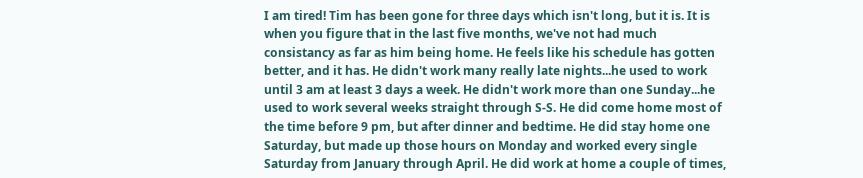I am tired! Tim has been gone for three days which isn't long, but it is. It is when you figure that in the last five months, we've not had much consistancy as far as him being home. He feels like his schedule has gotten better, and it has. He didn't work many really late nights...he used to work until 3 am at least 3 days a week. He didn't work more than one Sunday...he used to work several weeks straight through S-S. He did come home most of the time before 9 pm, but after dinner and bedtime. He did stay home one Saturday, but made up those hours on Monday and worked every single Saturday from January through April. He did work at home a couple of times,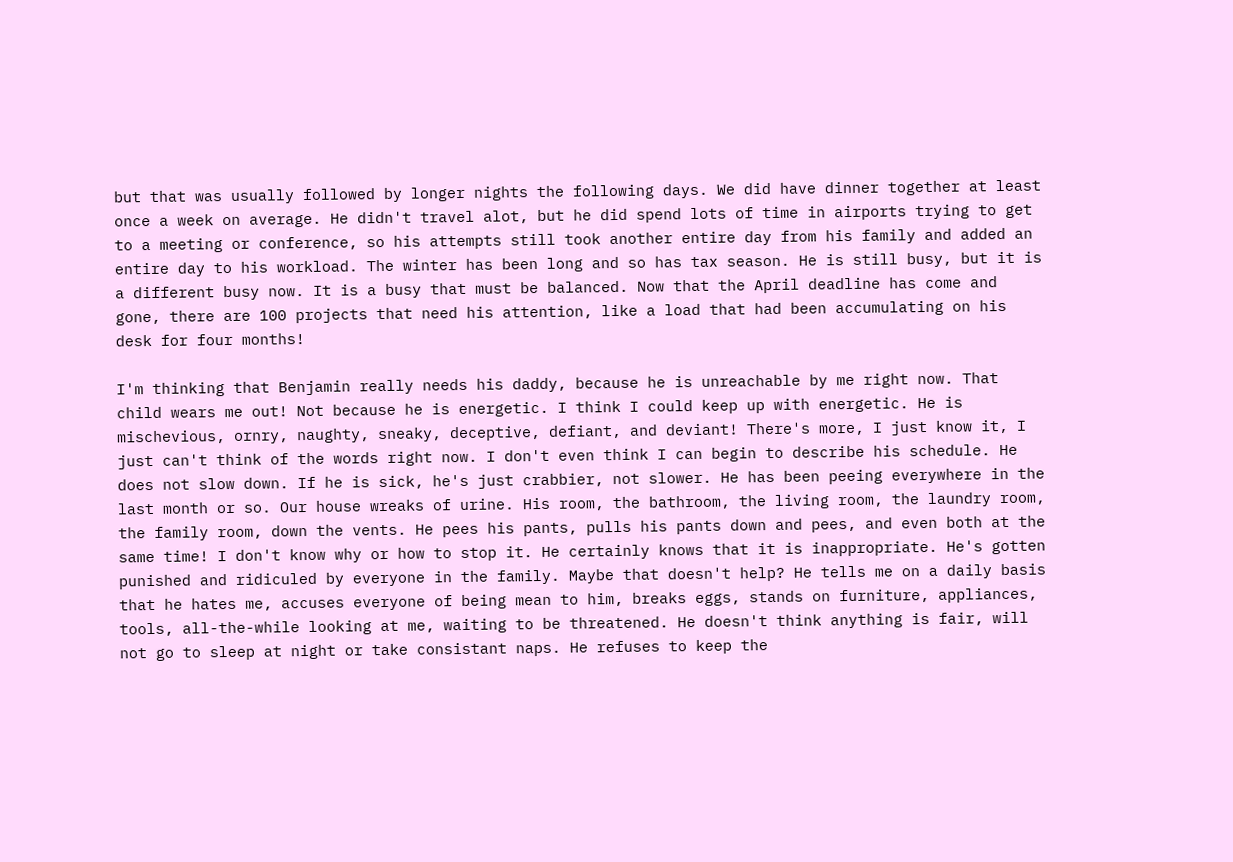but that was usually followed by longer nights the following days. We did have dinner together at least once a week on average. He didn't travel alot, but he did spend lots of time in airports trying to get to a meeting or conference, so his attempts still took another entire day from his family and added an entire day to his workload. The winter has been long and so has tax season. He is still busy, but it is a different busy now. It is a busy that must be balanced. Now that the April deadline has come and gone, there are 100 projects that need his attention, like a load that had been accumulating on his desk for four months!

I'm thinking that Benjamin really needs his daddy, because he is unreachable by me right now. That child wears me out! Not because he is energetic. I think I could keep up with energetic. He is mischevious, ornry, naughty, sneaky, deceptive, defiant, and deviant! There's more, I just know it, I just can't think of the words right now. I don't even think I can begin to describe his schedule. He does not slow down. If he is sick, he's just crabbier, not slower. He has been peeing everywhere in the last month or so. Our house wreaks of urine. His room, the bathroom, the living room, the laundry room, the family room, down the vents. He pees his pants, pulls his pants down and pees, and even both at the same time! I don't know why or how to stop it. He certainly knows that it is inappropriate. He's gotten punished and ridiculed by everyone in the family. Maybe that doesn't help? He tells me on a daily basis that he hates me, accuses everyone of being mean to him, breaks eggs, stands on furniture, appliances, tools, all-the-while looking at me, waiting to be threatened. He doesn't think anything is fair, will not go to sleep at night or take consistant naps. He refuses to keep the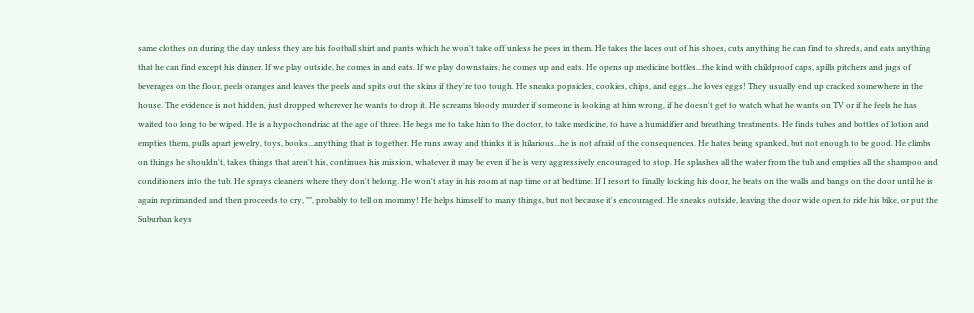same clothes on during the day unless they are his football shirt and pants which he won't take off unless he pees in them. He takes the laces out of his shoes, cuts anything he can find to shreds, and eats anything that he can find except his dinner. If we play outside, he comes in and eats. If we play downstairs, he comes up and eats. He opens up medicine bottles...the kind with childproof caps, spills pitchers and jugs of beverages on the floor, peels oranges and leaves the peels and spits out the skins if they're too tough. He sneaks popsicles, cookies, chips, and eggs...he loves eggs! They usually end up cracked somewhere in the house. The evidence is not hidden, just dropped wherever he wants to drop it. He screams bloody murder if someone is looking at him wrong, if he doesn't get to watch what he wants on TV or if he feels he has waited too long to be wiped. He is a hypochondriac at the age of three. He begs me to take him to the doctor, to take medicine, to have a humidifier and breathing treatments. He finds tubes and bottles of lotion and empties them, pulls apart jewelry, toys, books...anything that is together. He runs away and thinks it is hilarious...he is not afraid of the consequences. He hates being spanked, but not enough to be good. He climbs on things he shouldn't, takes things that aren't his, continues his mission, whatever it may be even if he is very aggressively encouraged to stop. He splashes all the water from the tub and empties all the shampoo and conditioners into the tub. He sprays cleaners where they don't belong. He won't stay in his room at nap time or at bedtime. If I resort to finally locking his door, he beats on the walls and bangs on the door until he is again reprimanded and then proceeds to cry, "", probably to tell on mommy! He helps himself to many things, but not because it's encouraged. He sneaks outside, leaving the door wide open to ride his bike, or put the Suburban keys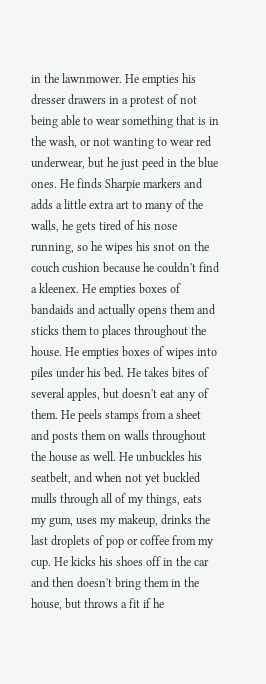in the lawnmower. He empties his dresser drawers in a protest of not being able to wear something that is in the wash, or not wanting to wear red underwear, but he just peed in the blue ones. He finds Sharpie markers and adds a little extra art to many of the walls, he gets tired of his nose running, so he wipes his snot on the couch cushion because he couldn't find a kleenex. He empties boxes of bandaids and actually opens them and sticks them to places throughout the house. He empties boxes of wipes into piles under his bed. He takes bites of several apples, but doesn't eat any of them. He peels stamps from a sheet and posts them on walls throughout the house as well. He unbuckles his seatbelt, and when not yet buckled mulls through all of my things, eats my gum, uses my makeup, drinks the last droplets of pop or coffee from my cup. He kicks his shoes off in the car and then doesn't bring them in the house, but throws a fit if he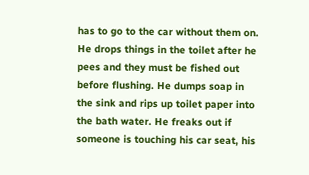has to go to the car without them on. He drops things in the toilet after he pees and they must be fished out before flushing. He dumps soap in the sink and rips up toilet paper into the bath water. He freaks out if someone is touching his car seat, his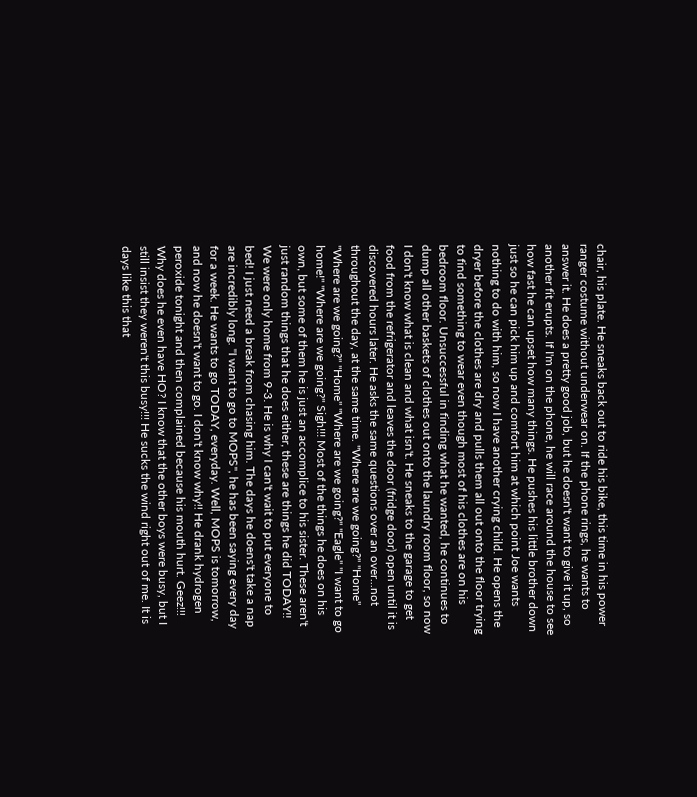chair, his plate. He sneaks back out to ride his bike, this time in his power ranger costume without underwear on. If the phone rings, he wants to answer it. He does a pretty good job, but he doesn't want to give it up, so another fit erupts. If I'm on the phone, he will race around the house to see how fast he can upset how many things. He pushes his little brother down just so he can pick him up and comfort him at which point Joe wants nothing to do with him, so now I have another crying child. He opens the dryer before the clothes are dry and pulls them all out onto the floor trying to find something to wear even though most of his clothes are on his bedroom floor. Unsuccessful in finding what he wanted, he continues to dump all other baskets of clothes out onto the laundry room floor, so now I don't know what is clean and what isn't. He sneaks to the garage to get food from the refrigerator and leaves the door (fridge door) open until it is discovered hours later. He asks the same questions over an over...not throughout the day, at the same time. "Where are we going?" "Home" "Where are we going?" "Home" "Where are we going?" "Eagle" "I want to go home!" "Where are we going?" Sigh!!! Most of the things he does on his own, but some of them he is just an accomplice to his sister. These aren't just random things that he does either, these are things he did TODAY!! We were only home from 9-3. He is why I can't wait to put everyone to bed! I just need a break from chasing him. The days he doens't take a nap are incredibly long. "I want to go to MOPS", he has been saying every day for a week. He wants to go TODAY, everyday. Well, MOPS is tomorrow, and now he doesn't want to go. I don't know why!! He drank hydrogen peroxide tonight and then complained because his mouth hurt. Geez!!! Why does he even have HO? I know that the other boys were busy, but I still insist they weren't this busy!!! He sucks the wind right out of me. It is days like this that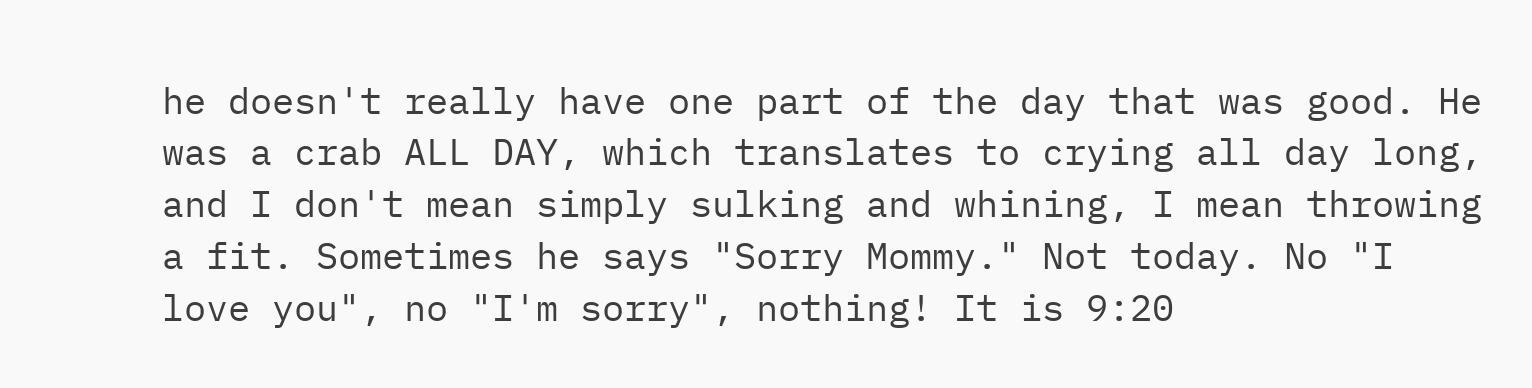he doesn't really have one part of the day that was good. He was a crab ALL DAY, which translates to crying all day long, and I don't mean simply sulking and whining, I mean throwing a fit. Sometimes he says "Sorry Mommy." Not today. No "I love you", no "I'm sorry", nothing! It is 9:20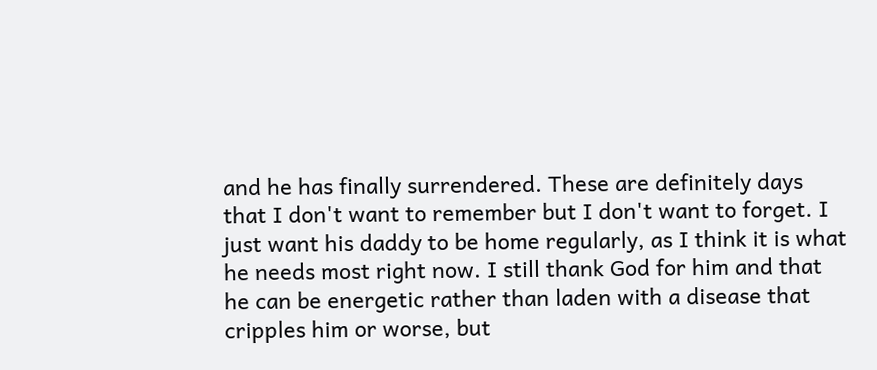and he has finally surrendered. These are definitely days that I don't want to remember but I don't want to forget. I just want his daddy to be home regularly, as I think it is what he needs most right now. I still thank God for him and that he can be energetic rather than laden with a disease that cripples him or worse, but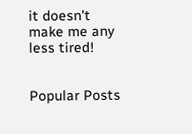it doesn't make me any less tired!


Popular Posts